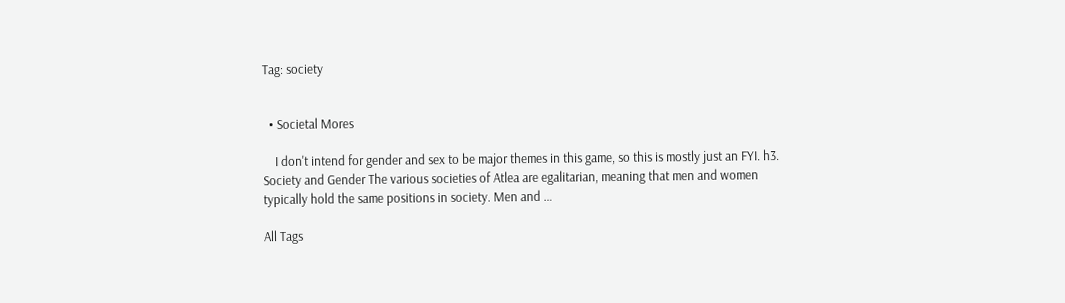Tag: society


  • Societal Mores

    I don't intend for gender and sex to be major themes in this game, so this is mostly just an FYI. h3. Society and Gender The various societies of Atlea are egalitarian, meaning that men and women typically hold the same positions in society. Men and …

All Tags